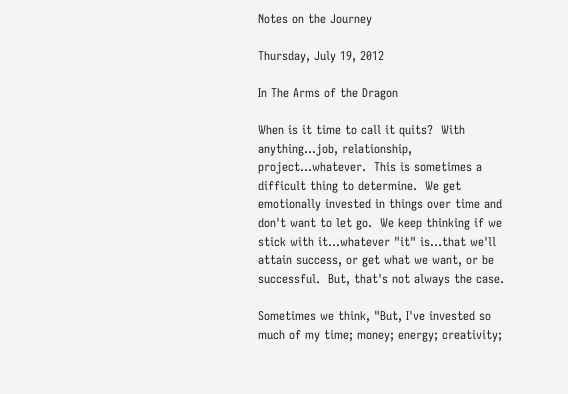Notes on the Journey

Thursday, July 19, 2012

In The Arms of the Dragon

When is it time to call it quits?  With anything...job, relationship, project...whatever.  This is sometimes a difficult thing to determine.  We get emotionally invested in things over time and don't want to let go.  We keep thinking if we stick with it...whatever "it" is...that we'll attain success, or get what we want, or be successful.  But, that's not always the case.

Sometimes we think, "But, I've invested so much of my time; money; energy; creativity;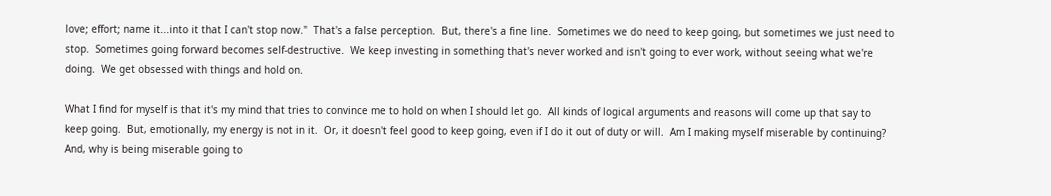love; effort; name it...into it that I can't stop now."  That's a false perception.  But, there's a fine line.  Sometimes we do need to keep going, but sometimes we just need to stop.  Sometimes going forward becomes self-destructive.  We keep investing in something that's never worked and isn't going to ever work, without seeing what we're doing.  We get obsessed with things and hold on.

What I find for myself is that it's my mind that tries to convince me to hold on when I should let go.  All kinds of logical arguments and reasons will come up that say to keep going.  But, emotionally, my energy is not in it.  Or, it doesn't feel good to keep going, even if I do it out of duty or will.  Am I making myself miserable by continuing?  And, why is being miserable going to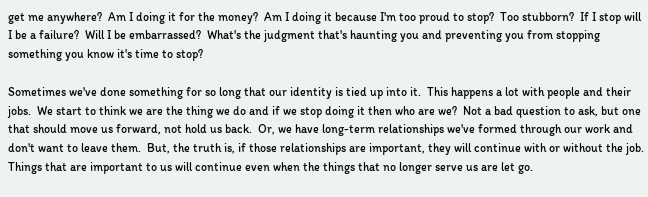get me anywhere?  Am I doing it for the money?  Am I doing it because I'm too proud to stop?  Too stubborn?  If I stop will I be a failure?  Will I be embarrassed?  What's the judgment that's haunting you and preventing you from stopping something you know it's time to stop?

Sometimes we've done something for so long that our identity is tied up into it.  This happens a lot with people and their jobs.  We start to think we are the thing we do and if we stop doing it then who are we?  Not a bad question to ask, but one that should move us forward, not hold us back.  Or, we have long-term relationships we've formed through our work and don't want to leave them.  But, the truth is, if those relationships are important, they will continue with or without the job.  Things that are important to us will continue even when the things that no longer serve us are let go.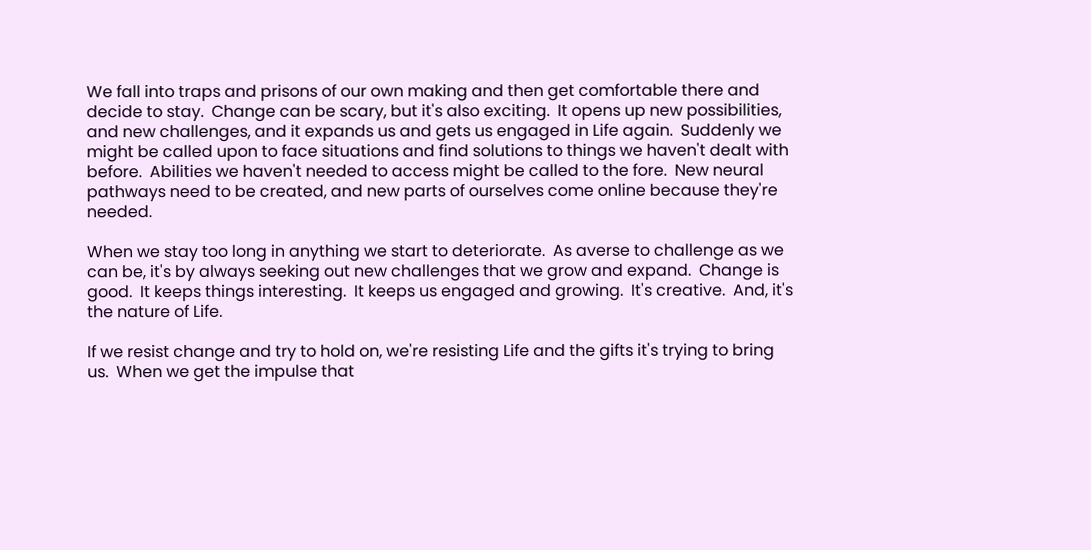We fall into traps and prisons of our own making and then get comfortable there and decide to stay.  Change can be scary, but it's also exciting.  It opens up new possibilities, and new challenges, and it expands us and gets us engaged in Life again.  Suddenly we might be called upon to face situations and find solutions to things we haven't dealt with before.  Abilities we haven't needed to access might be called to the fore.  New neural pathways need to be created, and new parts of ourselves come online because they're needed.

When we stay too long in anything we start to deteriorate.  As averse to challenge as we can be, it's by always seeking out new challenges that we grow and expand.  Change is good.  It keeps things interesting.  It keeps us engaged and growing.  It's creative.  And, it's the nature of Life.

If we resist change and try to hold on, we're resisting Life and the gifts it's trying to bring us.  When we get the impulse that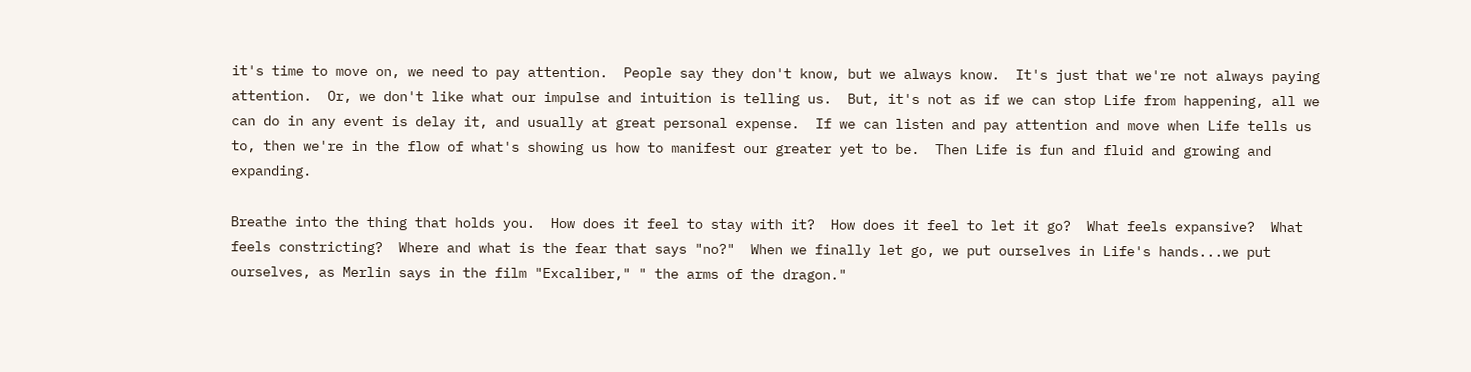it's time to move on, we need to pay attention.  People say they don't know, but we always know.  It's just that we're not always paying attention.  Or, we don't like what our impulse and intuition is telling us.  But, it's not as if we can stop Life from happening, all we can do in any event is delay it, and usually at great personal expense.  If we can listen and pay attention and move when Life tells us to, then we're in the flow of what's showing us how to manifest our greater yet to be.  Then Life is fun and fluid and growing and expanding.

Breathe into the thing that holds you.  How does it feel to stay with it?  How does it feel to let it go?  What feels expansive?  What feels constricting?  Where and what is the fear that says "no?"  When we finally let go, we put ourselves in Life's hands...we put ourselves, as Merlin says in the film "Excaliber," " the arms of the dragon."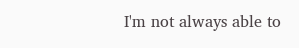I'm not always able to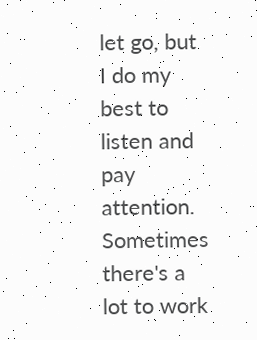let go, but I do my best to listen and pay attention.  Sometimes there's a lot to work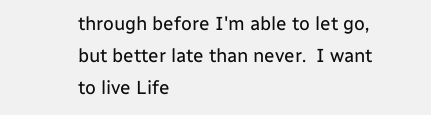through before I'm able to let go, but better late than never.  I want to live Life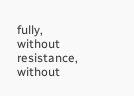fully, without resistance, without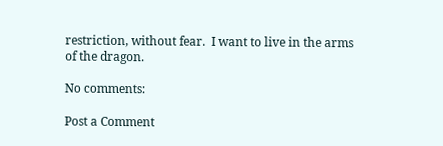restriction, without fear.  I want to live in the arms of the dragon.

No comments:

Post a Comment